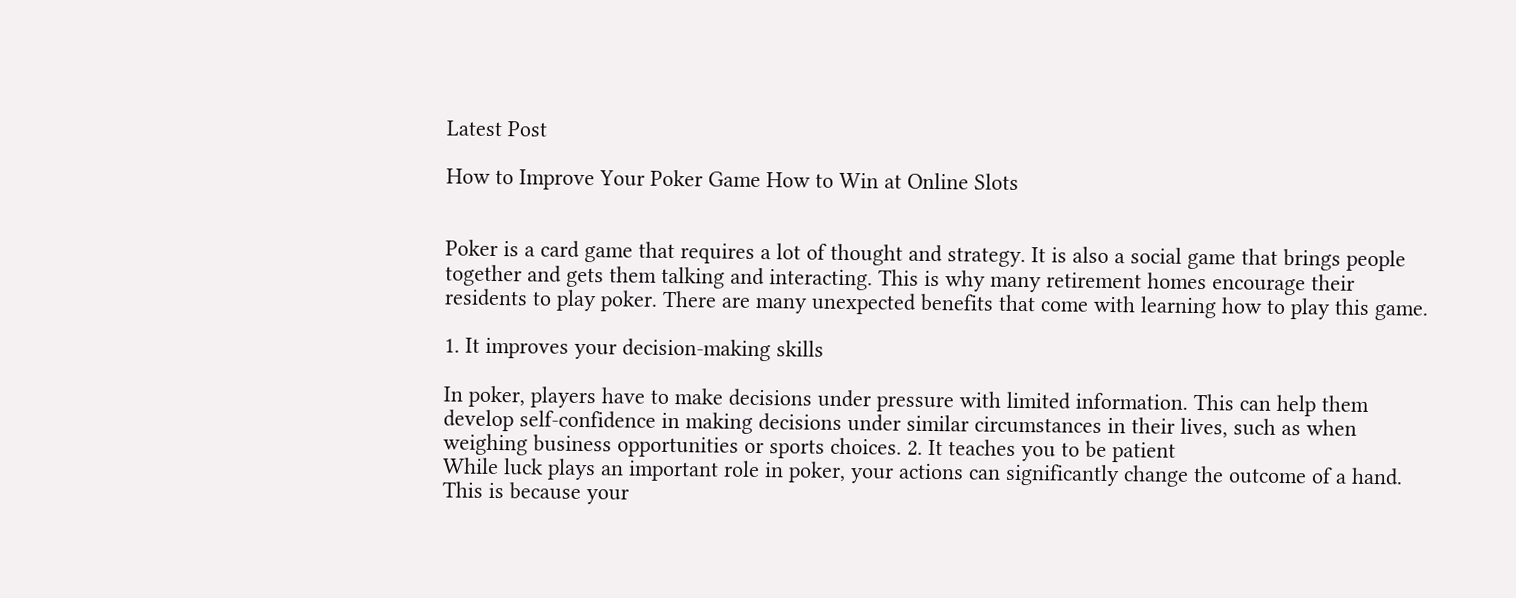Latest Post

How to Improve Your Poker Game How to Win at Online Slots


Poker is a card game that requires a lot of thought and strategy. It is also a social game that brings people together and gets them talking and interacting. This is why many retirement homes encourage their residents to play poker. There are many unexpected benefits that come with learning how to play this game.

1. It improves your decision-making skills

In poker, players have to make decisions under pressure with limited information. This can help them develop self-confidence in making decisions under similar circumstances in their lives, such as when weighing business opportunities or sports choices. 2. It teaches you to be patient
While luck plays an important role in poker, your actions can significantly change the outcome of a hand. This is because your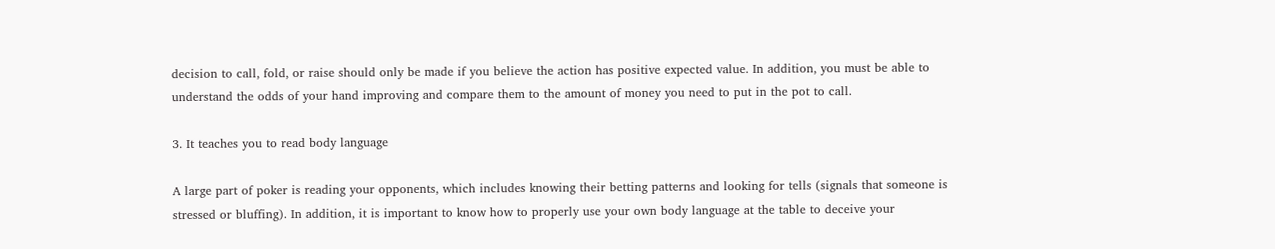decision to call, fold, or raise should only be made if you believe the action has positive expected value. In addition, you must be able to understand the odds of your hand improving and compare them to the amount of money you need to put in the pot to call.

3. It teaches you to read body language

A large part of poker is reading your opponents, which includes knowing their betting patterns and looking for tells (signals that someone is stressed or bluffing). In addition, it is important to know how to properly use your own body language at the table to deceive your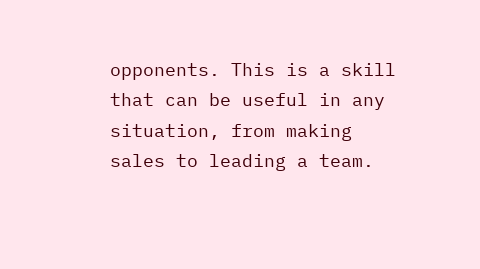opponents. This is a skill that can be useful in any situation, from making sales to leading a team.